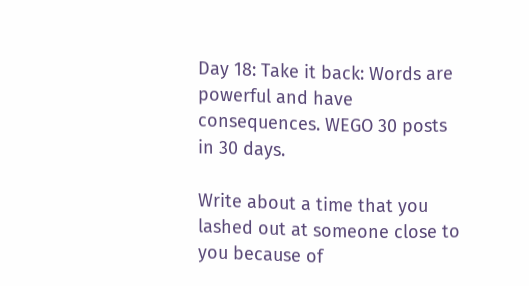Day 18: Take it back: Words are powerful and have consequences. WEGO 30 posts in 30 days.

Write about a time that you lashed out at someone close to you because of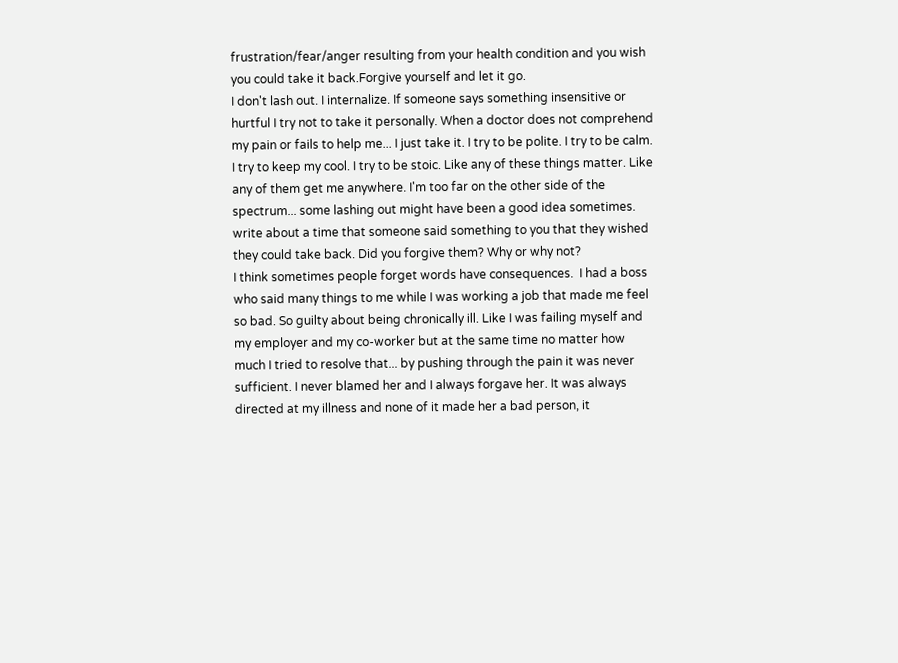frustration/fear/anger resulting from your health condition and you wish you could take it back.Forgive yourself and let it go.
I don't lash out. I internalize. If someone says something insensitive or hurtful I try not to take it personally. When a doctor does not comprehend my pain or fails to help me... I just take it. I try to be polite. I try to be calm. I try to keep my cool. I try to be stoic. Like any of these things matter. Like any of them get me anywhere. I'm too far on the other side of the spectrum... some lashing out might have been a good idea sometimes.
write about a time that someone said something to you that they wished they could take back. Did you forgive them? Why or why not?
I think sometimes people forget words have consequences.  I had a boss who said many things to me while I was working a job that made me feel so bad. So guilty about being chronically ill. Like I was failing myself and my employer and my co-worker but at the same time no matter how much I tried to resolve that... by pushing through the pain it was never sufficient. I never blamed her and I always forgave her. It was always directed at my illness and none of it made her a bad person, it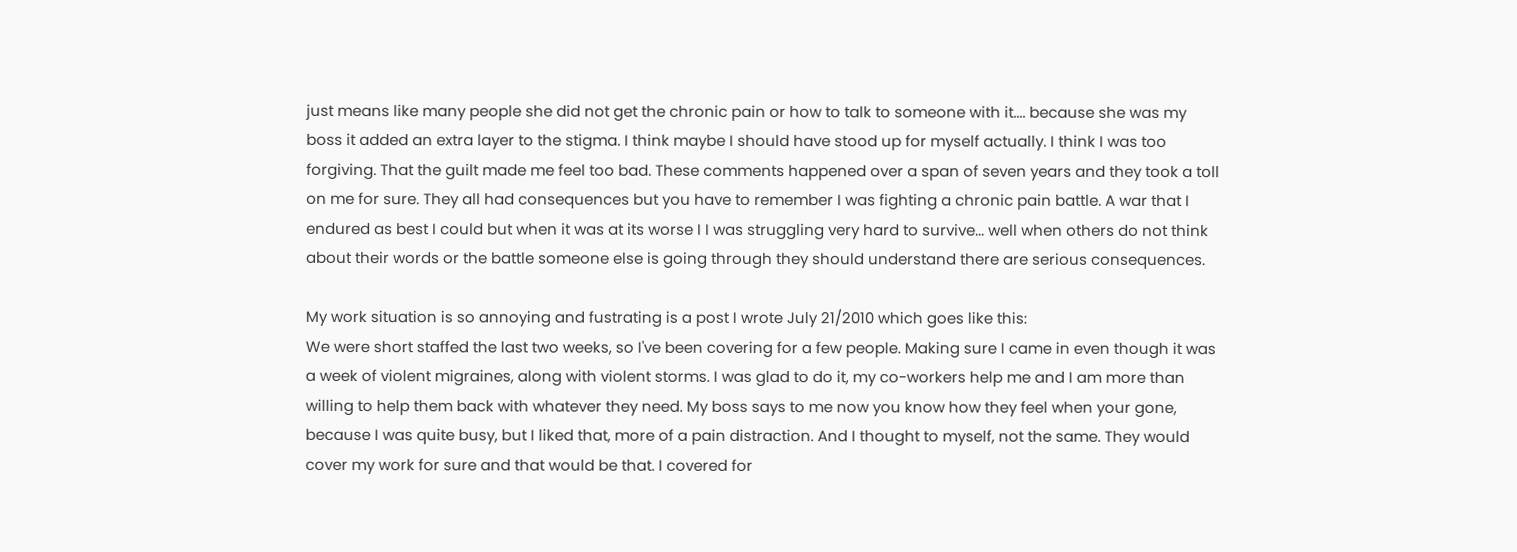just means like many people she did not get the chronic pain or how to talk to someone with it.... because she was my boss it added an extra layer to the stigma. I think maybe I should have stood up for myself actually. I think I was too forgiving. That the guilt made me feel too bad. These comments happened over a span of seven years and they took a toll on me for sure. They all had consequences but you have to remember I was fighting a chronic pain battle. A war that I endured as best I could but when it was at its worse I I was struggling very hard to survive... well when others do not think about their words or the battle someone else is going through they should understand there are serious consequences.

My work situation is so annoying and fustrating is a post I wrote July 21/2010 which goes like this:
We were short staffed the last two weeks, so I've been covering for a few people. Making sure I came in even though it was a week of violent migraines, along with violent storms. I was glad to do it, my co-workers help me and I am more than willing to help them back with whatever they need. My boss says to me now you know how they feel when your gone, because I was quite busy, but I liked that, more of a pain distraction. And I thought to myself, not the same. They would cover my work for sure and that would be that. I covered for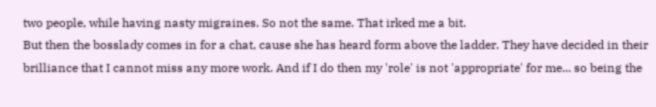two people, while having nasty migraines. So not the same. That irked me a bit.
But then the bosslady comes in for a chat, cause she has heard form above the ladder. They have decided in their brilliance that I cannot miss any more work. And if I do then my 'role' is not 'appropriate' for me... so being the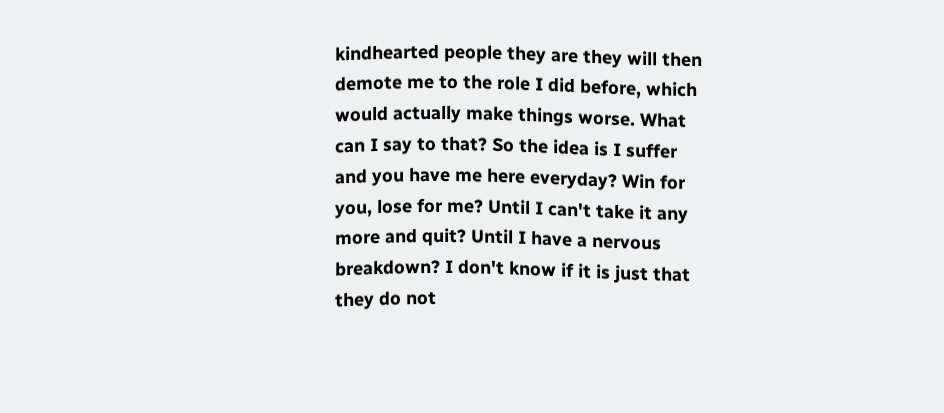kindhearted people they are they will then demote me to the role I did before, which would actually make things worse. What can I say to that? So the idea is I suffer and you have me here everyday? Win for you, lose for me? Until I can't take it any more and quit? Until I have a nervous breakdown? I don't know if it is just that they do not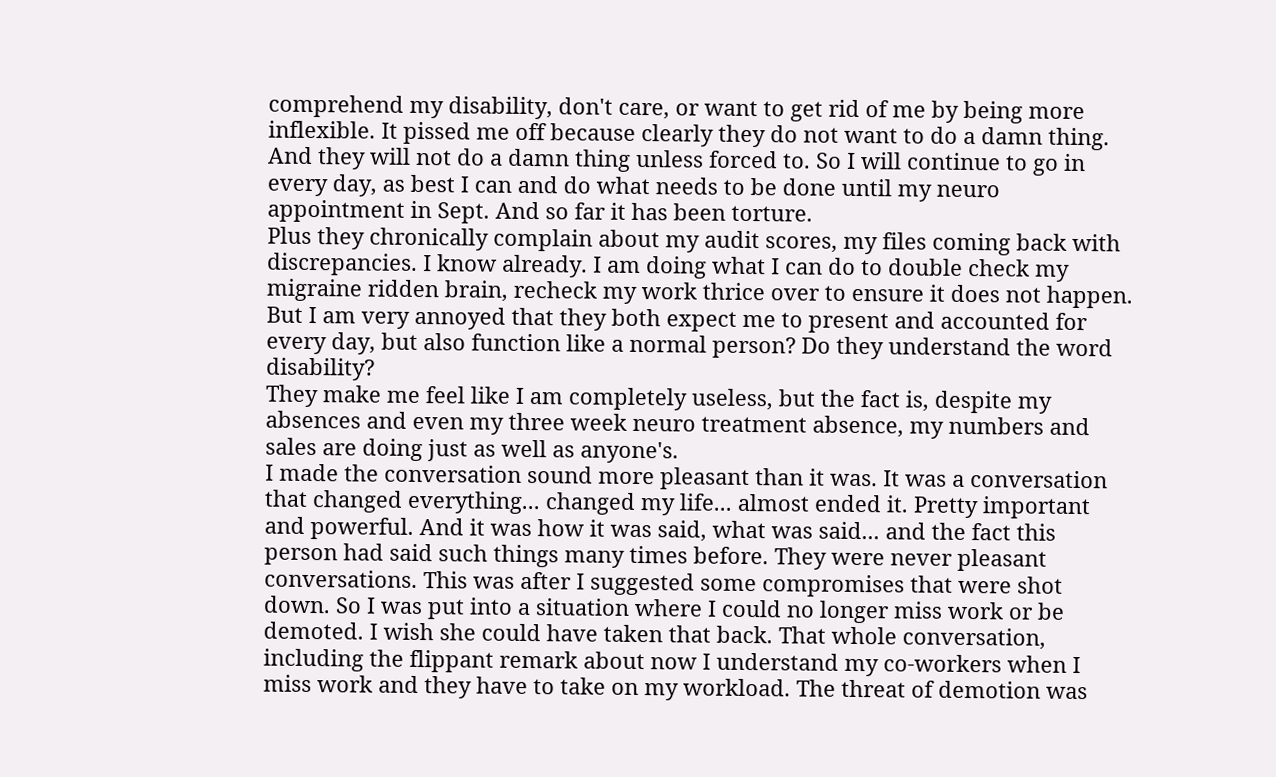comprehend my disability, don't care, or want to get rid of me by being more inflexible. It pissed me off because clearly they do not want to do a damn thing. And they will not do a damn thing unless forced to. So I will continue to go in every day, as best I can and do what needs to be done until my neuro appointment in Sept. And so far it has been torture.
Plus they chronically complain about my audit scores, my files coming back with discrepancies. I know already. I am doing what I can do to double check my migraine ridden brain, recheck my work thrice over to ensure it does not happen. But I am very annoyed that they both expect me to present and accounted for every day, but also function like a normal person? Do they understand the word disability?
They make me feel like I am completely useless, but the fact is, despite my absences and even my three week neuro treatment absence, my numbers and sales are doing just as well as anyone's.
I made the conversation sound more pleasant than it was. It was a conversation that changed everything... changed my life... almost ended it. Pretty important and powerful. And it was how it was said, what was said... and the fact this person had said such things many times before. They were never pleasant conversations. This was after I suggested some compromises that were shot down. So I was put into a situation where I could no longer miss work or be demoted. I wish she could have taken that back. That whole conversation, including the flippant remark about now I understand my co-workers when I miss work and they have to take on my workload. The threat of demotion was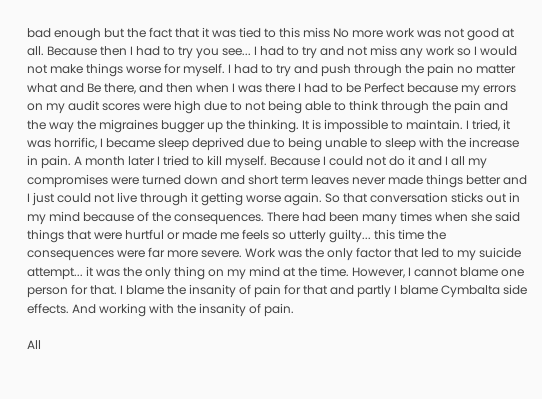bad enough but the fact that it was tied to this miss No more work was not good at all. Because then I had to try you see... I had to try and not miss any work so I would not make things worse for myself. I had to try and push through the pain no matter what and Be there, and then when I was there I had to be Perfect because my errors on my audit scores were high due to not being able to think through the pain and the way the migraines bugger up the thinking. It is impossible to maintain. I tried, it was horrific, I became sleep deprived due to being unable to sleep with the increase in pain. A month later I tried to kill myself. Because I could not do it and I all my compromises were turned down and short term leaves never made things better and I just could not live through it getting worse again. So that conversation sticks out in my mind because of the consequences. There had been many times when she said things that were hurtful or made me feels so utterly guilty... this time the consequences were far more severe. Work was the only factor that led to my suicide attempt... it was the only thing on my mind at the time. However, I cannot blame one person for that. I blame the insanity of pain for that and partly I blame Cymbalta side effects. And working with the insanity of pain.

All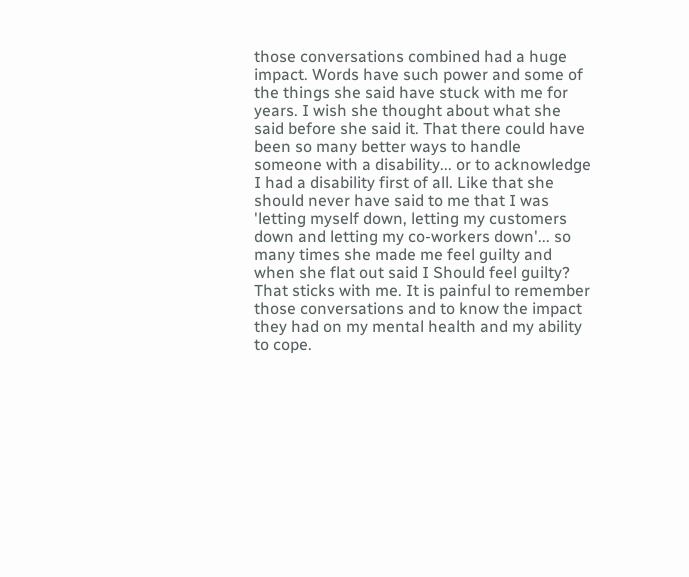those conversations combined had a huge impact. Words have such power and some of the things she said have stuck with me for years. I wish she thought about what she said before she said it. That there could have been so many better ways to handle someone with a disability... or to acknowledge I had a disability first of all. Like that she should never have said to me that I was 'letting myself down, letting my customers down and letting my co-workers down'... so many times she made me feel guilty and when she flat out said I Should feel guilty? That sticks with me. It is painful to remember those conversations and to know the impact they had on my mental health and my ability to cope.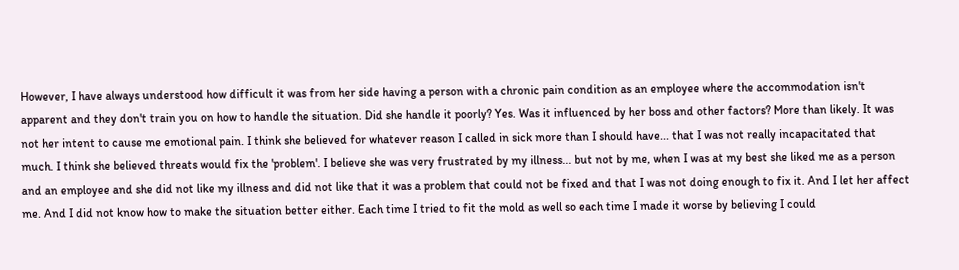However, I have always understood how difficult it was from her side having a person with a chronic pain condition as an employee where the accommodation isn't apparent and they don't train you on how to handle the situation. Did she handle it poorly? Yes. Was it influenced by her boss and other factors? More than likely. It was not her intent to cause me emotional pain. I think she believed for whatever reason I called in sick more than I should have... that I was not really incapacitated that much. I think she believed threats would fix the 'problem'. I believe she was very frustrated by my illness... but not by me, when I was at my best she liked me as a person and an employee and she did not like my illness and did not like that it was a problem that could not be fixed and that I was not doing enough to fix it. And I let her affect me. And I did not know how to make the situation better either. Each time I tried to fit the mold as well so each time I made it worse by believing I could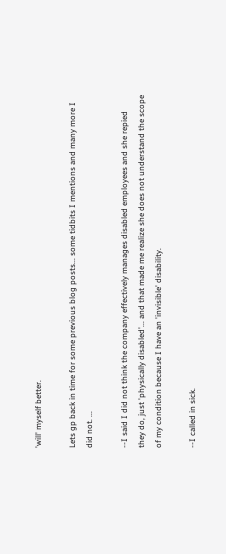'will' myself better.

Lets gp back in time for some previous blog posts... some tidbits I mentions and many more I did not. ...

--I said I did not think the company effectively manages disabled employees and she repied they do, just 'physically disabled'... and that made me realize she does not understand the scope of my condition because I have an 'invisible' disability.

--I called in sick.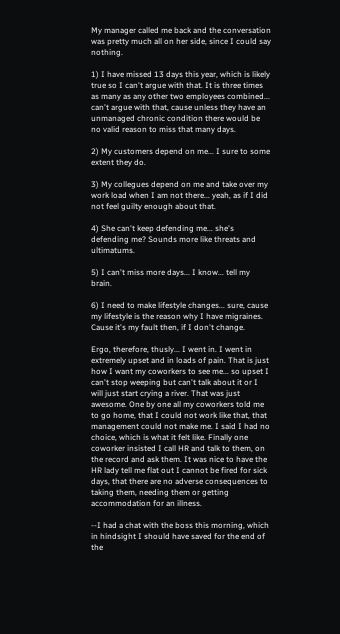My manager called me back and the conversation was pretty much all on her side, since I could say nothing.

1) I have missed 13 days this year, which is likely true so I can't argue with that. It is three times as many as any other two employees combined... can't argue with that, cause unless they have an unmanaged chronic condition there would be no valid reason to miss that many days.

2) My customers depend on me... I sure to some extent they do.

3) My collegues depend on me and take over my work load when I am not there... yeah, as if I did not feel guilty enough about that.

4) She can't keep defending me... she's defending me? Sounds more like threats and ultimatums.

5) I can't miss more days... I know... tell my brain.

6) I need to make lifestyle changes... sure, cause my lifestyle is the reason why I have migraines. Cause it's my fault then, if I don't change.

Ergo, therefore, thusly... I went in. I went in extremely upset and in loads of pain. That is just how I want my coworkers to see me... so upset I can't stop weeping but can't talk about it or I will just start crying a river. That was just awesome. One by one all my coworkers told me to go home, that I could not work like that, that management could not make me. I said I had no choice, which is what it felt like. Finally one coworker insisted I call HR and talk to them, on the record and ask them. It was nice to have the HR lady tell me flat out I cannot be fired for sick days, that there are no adverse consequences to taking them, needing them or getting accommodation for an illness.

--I had a chat with the boss this morning, which in hindsight I should have saved for the end of the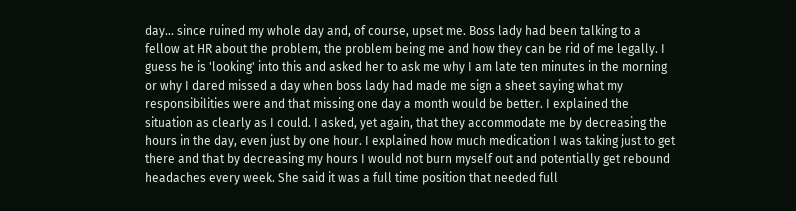day... since ruined my whole day and, of course, upset me. Boss lady had been talking to a fellow at HR about the problem, the problem being me and how they can be rid of me legally. I guess he is 'looking' into this and asked her to ask me why I am late ten minutes in the morning or why I dared missed a day when boss lady had made me sign a sheet saying what my responsibilities were and that missing one day a month would be better. I explained the situation as clearly as I could. I asked, yet again, that they accommodate me by decreasing the hours in the day, even just by one hour. I explained how much medication I was taking just to get there and that by decreasing my hours I would not burn myself out and potentially get rebound headaches every week. She said it was a full time position that needed full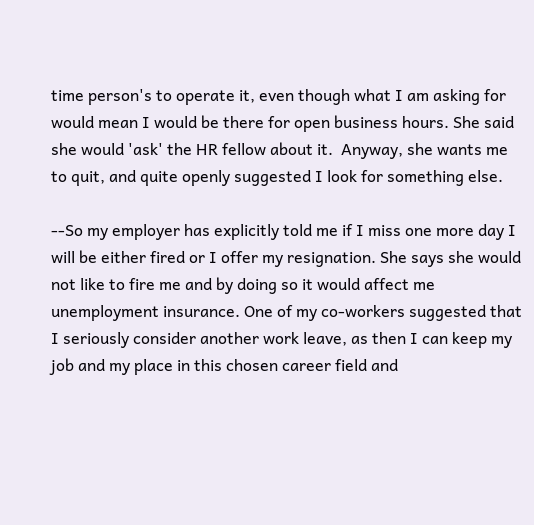time person's to operate it, even though what I am asking for would mean I would be there for open business hours. She said she would 'ask' the HR fellow about it.  Anyway, she wants me to quit, and quite openly suggested I look for something else.

--So my employer has explicitly told me if I miss one more day I will be either fired or I offer my resignation. She says she would not like to fire me and by doing so it would affect me unemployment insurance. One of my co-workers suggested that I seriously consider another work leave, as then I can keep my job and my place in this chosen career field and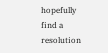hopefully find a resolution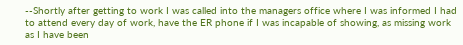--Shortly after getting to work I was called into the managers office where I was informed I had to attend every day of work, have the ER phone if I was incapable of showing, as missing work as I have been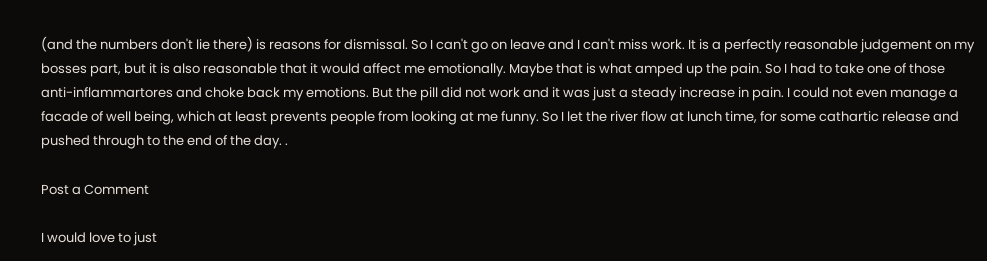(and the numbers don't lie there) is reasons for dismissal. So I can't go on leave and I can't miss work. It is a perfectly reasonable judgement on my bosses part, but it is also reasonable that it would affect me emotionally. Maybe that is what amped up the pain. So I had to take one of those anti-inflammartores and choke back my emotions. But the pill did not work and it was just a steady increase in pain. I could not even manage a facade of well being, which at least prevents people from looking at me funny. So I let the river flow at lunch time, for some cathartic release and pushed through to the end of the day. .

Post a Comment

I would love to just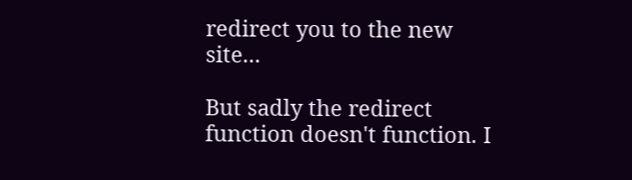redirect you to the new site...

But sadly the redirect function doesn't function. I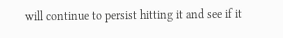will continue to persist hitting it and see if it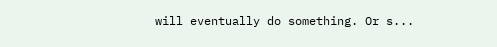will eventually do something. Or s...